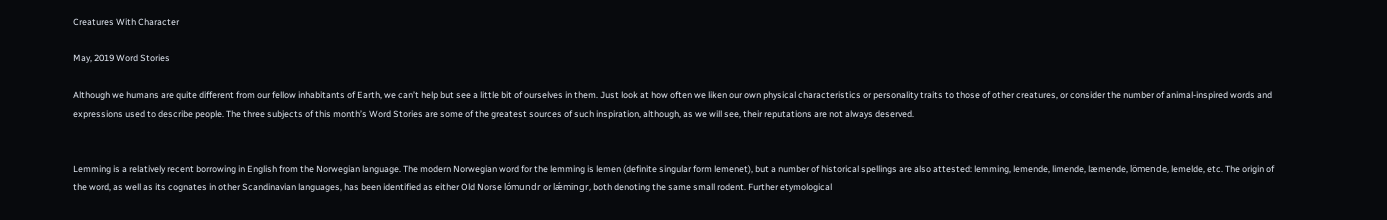Creatures With Character

May, 2019 Word Stories

Although we humans are quite different from our fellow inhabitants of Earth, we can’t help but see a little bit of ourselves in them. Just look at how often we liken our own physical characteristics or personality traits to those of other creatures, or consider the number of animal-inspired words and expressions used to describe people. The three subjects of this month’s Word Stories are some of the greatest sources of such inspiration, although, as we will see, their reputations are not always deserved.


Lemming is a relatively recent borrowing in English from the Norwegian language. The modern Norwegian word for the lemming is lemen (definite singular form lemenet), but a number of historical spellings are also attested: lemming, lemende, limende, læmende, lömende, lemelde, etc. The origin of the word, as well as its cognates in other Scandinavian languages, has been identified as either Old Norse lómundr or lǽmingr, both denoting the same small rodent. Further etymological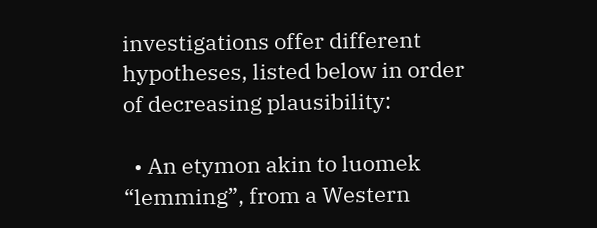investigations offer different hypotheses, listed below in order of decreasing plausibility:

  • An etymon akin to luomek “lemming”, from a Western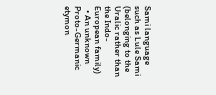Sami language such as Lule Sami (belonging to the Uralic rather than the Indo-European family)
  • An unknown Proto-Germanic etymon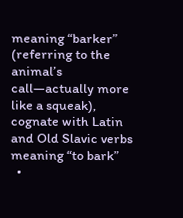meaning “barker” (referring to the animal’s call—actually more like a squeak), cognate with Latin and Old Slavic verbs meaning “to bark”
  •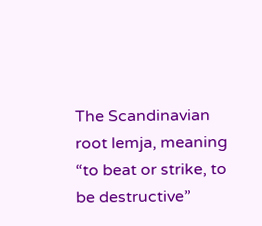The Scandinavian root lemja, meaning “to beat or strike, to be destructive”